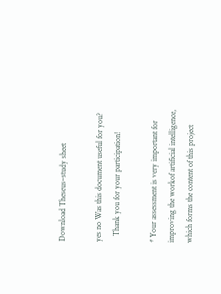Download Theseus–study sheet

yes no Was this document useful for you?
   Thank you for your participation!

* Your assessment is very important for improving the workof artificial intelligence, which forms the content of this project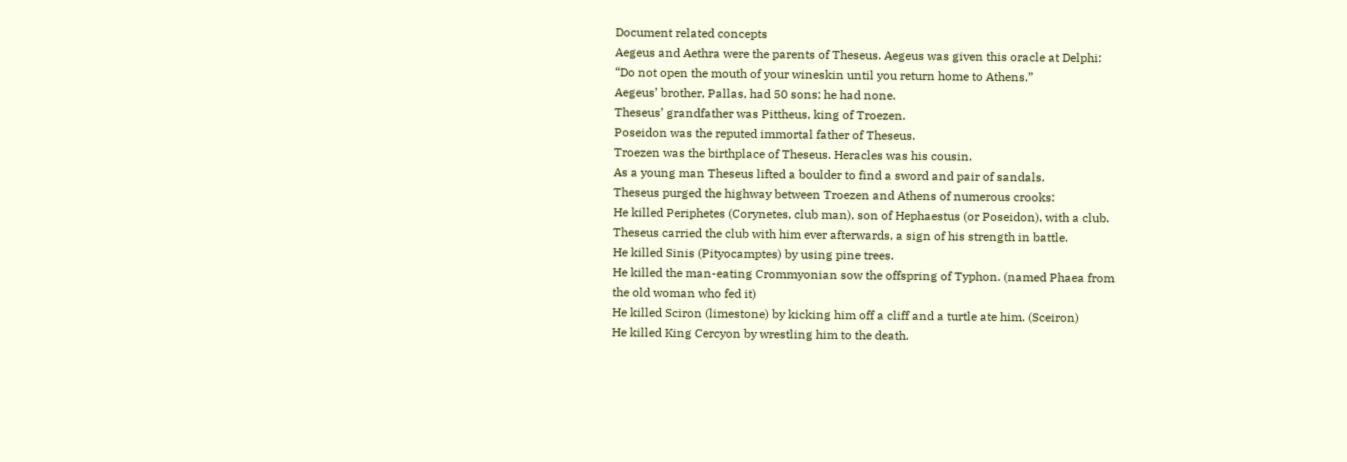Document related concepts
Aegeus and Aethra were the parents of Theseus. Aegeus was given this oracle at Delphi:
“Do not open the mouth of your wineskin until you return home to Athens.”
Aegeus’ brother, Pallas, had 50 sons; he had none.
Theseus’ grandfather was Pittheus, king of Troezen.
Poseidon was the reputed immortal father of Theseus.
Troezen was the birthplace of Theseus. Heracles was his cousin.
As a young man Theseus lifted a boulder to find a sword and pair of sandals.
Theseus purged the highway between Troezen and Athens of numerous crooks:
He killed Periphetes (Corynetes, club man), son of Hephaestus (or Poseidon), with a club.
Theseus carried the club with him ever afterwards, a sign of his strength in battle.
He killed Sinis (Pityocamptes) by using pine trees.
He killed the man-eating Crommyonian sow the offspring of Typhon. (named Phaea from
the old woman who fed it)
He killed Sciron (limestone) by kicking him off a cliff and a turtle ate him. (Sceiron)
He killed King Cercyon by wrestling him to the death.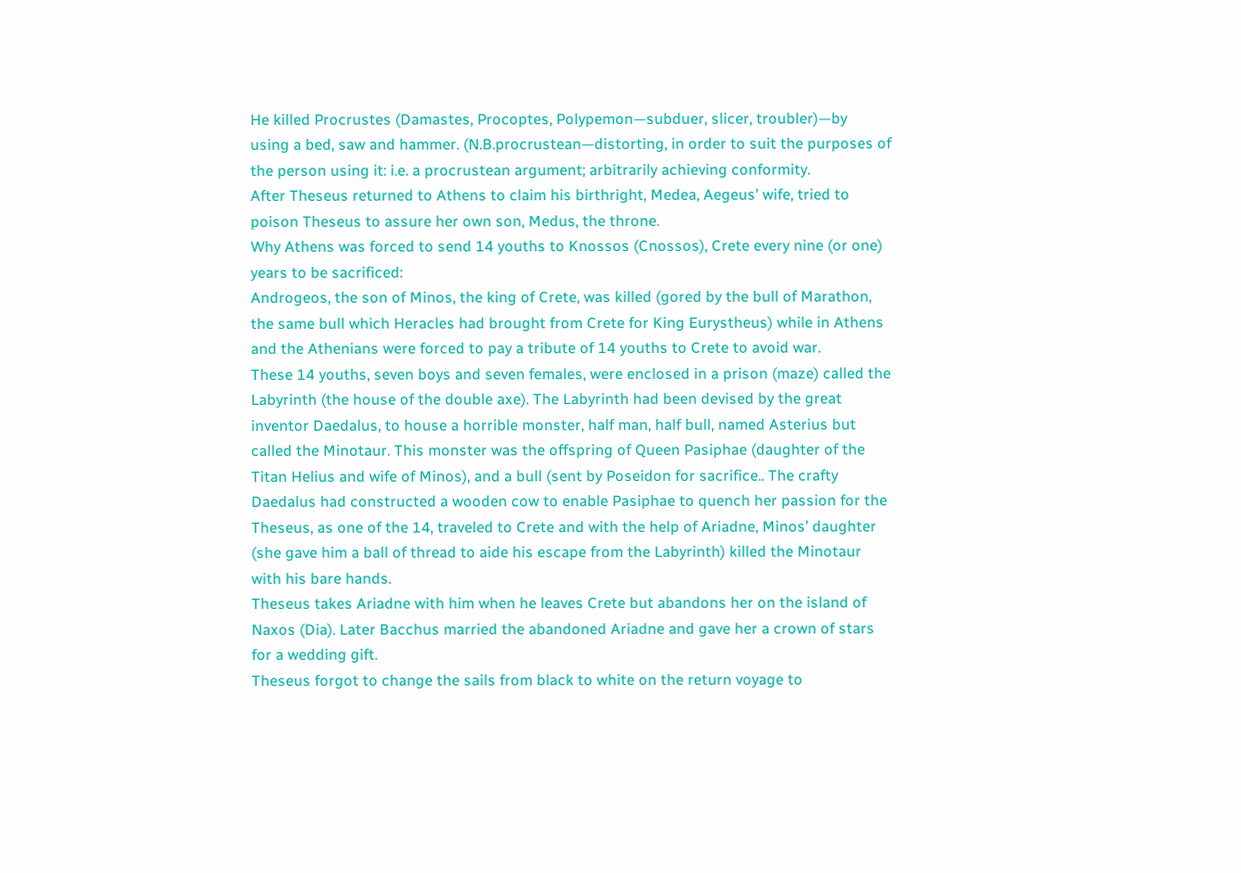He killed Procrustes (Damastes, Procoptes, Polypemon—subduer, slicer, troubler)—by
using a bed, saw and hammer. (N.B.procrustean—distorting, in order to suit the purposes of
the person using it: i.e. a procrustean argument; arbitrarily achieving conformity.
After Theseus returned to Athens to claim his birthright, Medea, Aegeus’ wife, tried to
poison Theseus to assure her own son, Medus, the throne.
Why Athens was forced to send 14 youths to Knossos (Cnossos), Crete every nine (or one)
years to be sacrificed:
Androgeos, the son of Minos, the king of Crete, was killed (gored by the bull of Marathon,
the same bull which Heracles had brought from Crete for King Eurystheus) while in Athens
and the Athenians were forced to pay a tribute of 14 youths to Crete to avoid war.
These 14 youths, seven boys and seven females, were enclosed in a prison (maze) called the
Labyrinth (the house of the double axe). The Labyrinth had been devised by the great
inventor Daedalus, to house a horrible monster, half man, half bull, named Asterius but
called the Minotaur. This monster was the offspring of Queen Pasiphae (daughter of the
Titan Helius and wife of Minos), and a bull (sent by Poseidon for sacrifice.. The crafty
Daedalus had constructed a wooden cow to enable Pasiphae to quench her passion for the
Theseus, as one of the 14, traveled to Crete and with the help of Ariadne, Minos’ daughter
(she gave him a ball of thread to aide his escape from the Labyrinth) killed the Minotaur
with his bare hands.
Theseus takes Ariadne with him when he leaves Crete but abandons her on the island of
Naxos (Dia). Later Bacchus married the abandoned Ariadne and gave her a crown of stars
for a wedding gift.
Theseus forgot to change the sails from black to white on the return voyage to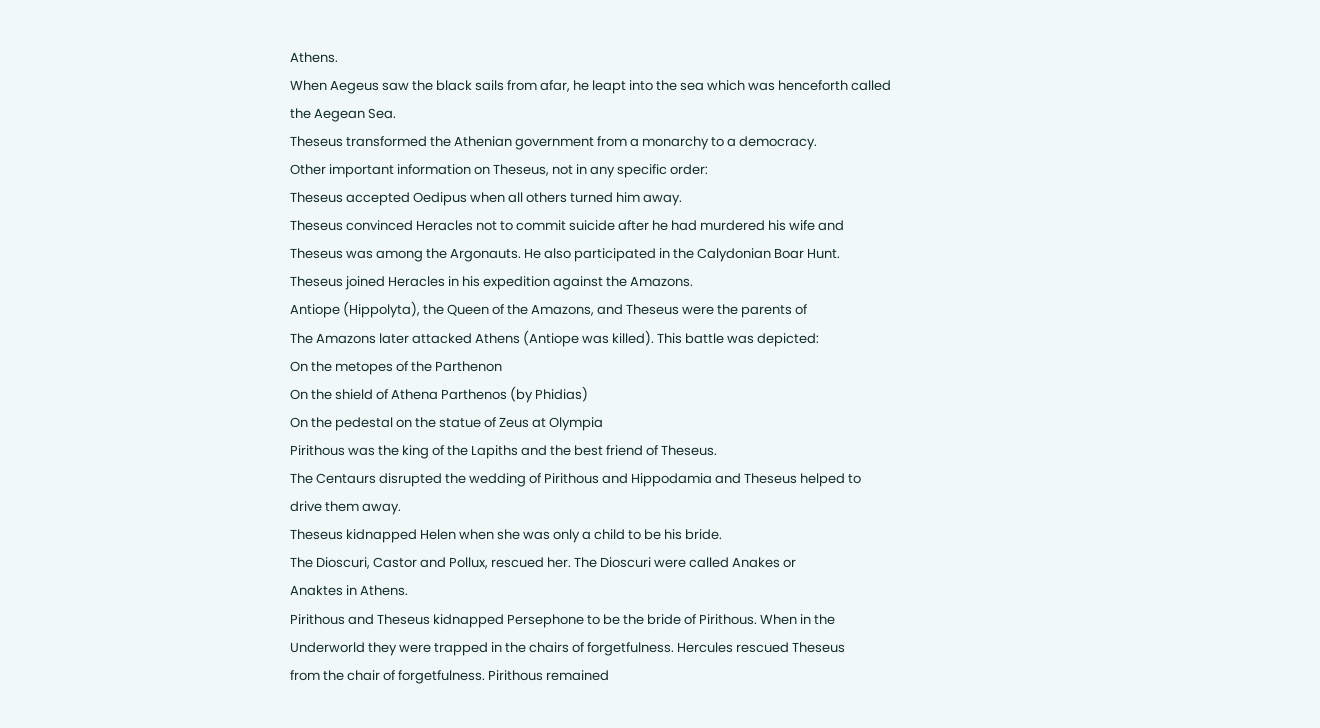Athens.
When Aegeus saw the black sails from afar, he leapt into the sea which was henceforth called
the Aegean Sea.
Theseus transformed the Athenian government from a monarchy to a democracy.
Other important information on Theseus, not in any specific order:
Theseus accepted Oedipus when all others turned him away.
Theseus convinced Heracles not to commit suicide after he had murdered his wife and
Theseus was among the Argonauts. He also participated in the Calydonian Boar Hunt.
Theseus joined Heracles in his expedition against the Amazons.
Antiope (Hippolyta), the Queen of the Amazons, and Theseus were the parents of
The Amazons later attacked Athens (Antiope was killed). This battle was depicted:
On the metopes of the Parthenon
On the shield of Athena Parthenos (by Phidias)
On the pedestal on the statue of Zeus at Olympia
Pirithous was the king of the Lapiths and the best friend of Theseus.
The Centaurs disrupted the wedding of Pirithous and Hippodamia and Theseus helped to
drive them away.
Theseus kidnapped Helen when she was only a child to be his bride.
The Dioscuri, Castor and Pollux, rescued her. The Dioscuri were called Anakes or
Anaktes in Athens.
Pirithous and Theseus kidnapped Persephone to be the bride of Pirithous. When in the
Underworld they were trapped in the chairs of forgetfulness. Hercules rescued Theseus
from the chair of forgetfulness. Pirithous remained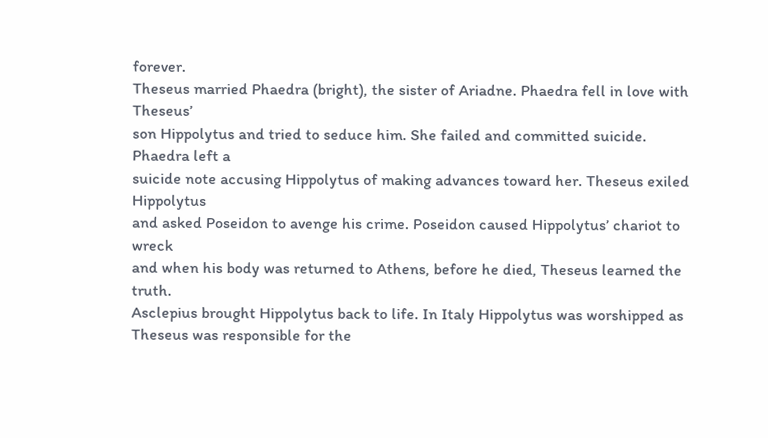forever.
Theseus married Phaedra (bright), the sister of Ariadne. Phaedra fell in love with Theseus’
son Hippolytus and tried to seduce him. She failed and committed suicide. Phaedra left a
suicide note accusing Hippolytus of making advances toward her. Theseus exiled Hippolytus
and asked Poseidon to avenge his crime. Poseidon caused Hippolytus’ chariot to wreck
and when his body was returned to Athens, before he died, Theseus learned the truth.
Asclepius brought Hippolytus back to life. In Italy Hippolytus was worshipped as
Theseus was responsible for the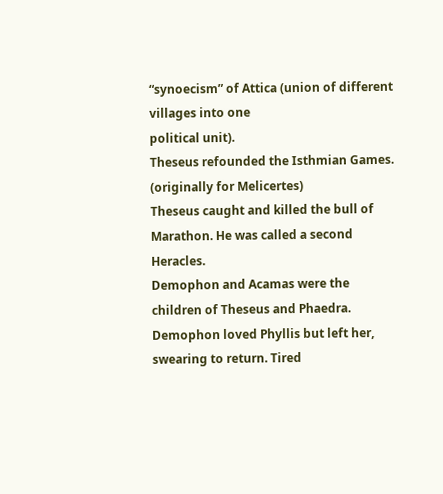“synoecism” of Attica (union of different villages into one
political unit).
Theseus refounded the Isthmian Games. (originally for Melicertes)
Theseus caught and killed the bull of Marathon. He was called a second Heracles.
Demophon and Acamas were the children of Theseus and Phaedra.
Demophon loved Phyllis but left her, swearing to return. Tired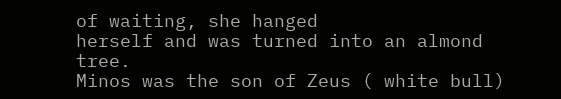of waiting, she hanged
herself and was turned into an almond tree.
Minos was the son of Zeus ( white bull)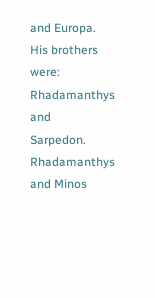and Europa. His brothers were: Rhadamanthys and
Sarpedon. Rhadamanthys and Minos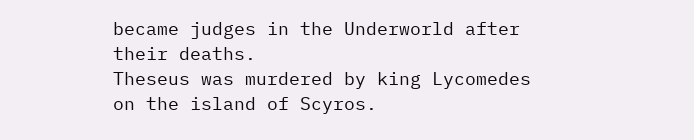became judges in the Underworld after their deaths.
Theseus was murdered by king Lycomedes on the island of Scyros.